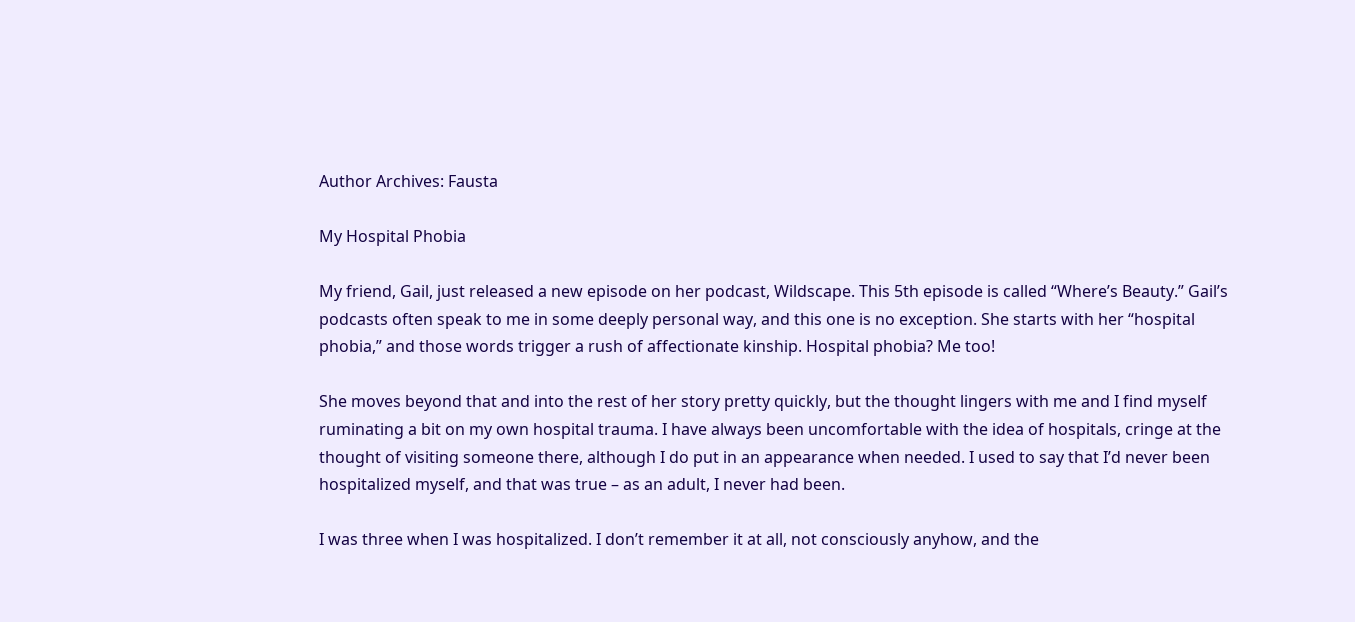Author Archives: Fausta

My Hospital Phobia

My friend, Gail, just released a new episode on her podcast, Wildscape. This 5th episode is called “Where’s Beauty.” Gail’s podcasts often speak to me in some deeply personal way, and this one is no exception. She starts with her “hospital phobia,” and those words trigger a rush of affectionate kinship. Hospital phobia? Me too!

She moves beyond that and into the rest of her story pretty quickly, but the thought lingers with me and I find myself ruminating a bit on my own hospital trauma. I have always been uncomfortable with the idea of hospitals, cringe at the thought of visiting someone there, although I do put in an appearance when needed. I used to say that I’d never been hospitalized myself, and that was true – as an adult, I never had been.

I was three when I was hospitalized. I don’t remember it at all, not consciously anyhow, and the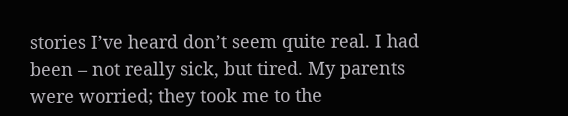stories I’ve heard don’t seem quite real. I had been – not really sick, but tired. My parents were worried; they took me to the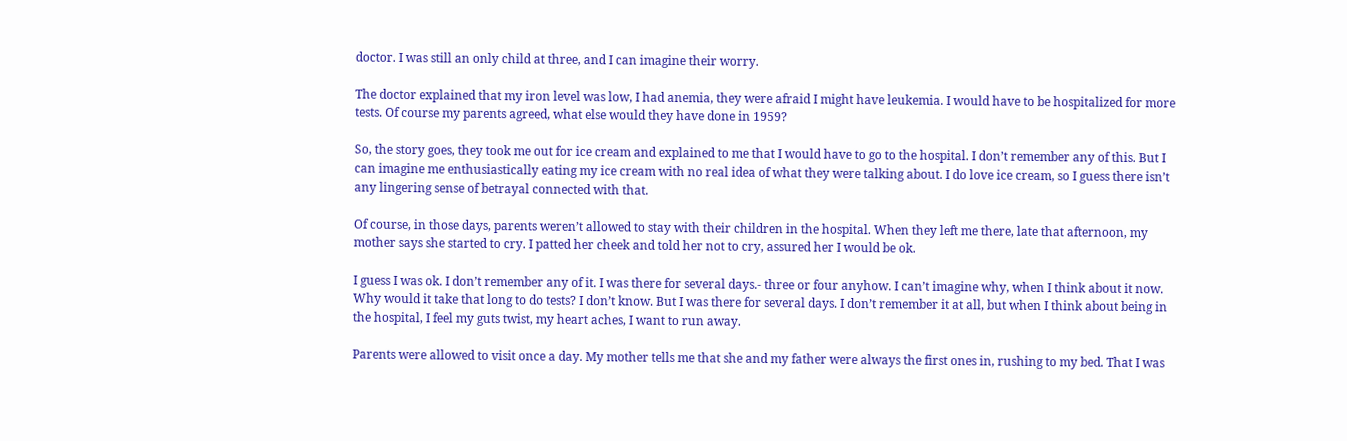doctor. I was still an only child at three, and I can imagine their worry.

The doctor explained that my iron level was low, I had anemia, they were afraid I might have leukemia. I would have to be hospitalized for more tests. Of course my parents agreed, what else would they have done in 1959?

So, the story goes, they took me out for ice cream and explained to me that I would have to go to the hospital. I don’t remember any of this. But I can imagine me enthusiastically eating my ice cream with no real idea of what they were talking about. I do love ice cream, so I guess there isn’t any lingering sense of betrayal connected with that.

Of course, in those days, parents weren’t allowed to stay with their children in the hospital. When they left me there, late that afternoon, my mother says she started to cry. I patted her cheek and told her not to cry, assured her I would be ok.

I guess I was ok. I don’t remember any of it. I was there for several days.- three or four anyhow. I can’t imagine why, when I think about it now. Why would it take that long to do tests? I don’t know. But I was there for several days. I don’t remember it at all, but when I think about being in the hospital, I feel my guts twist, my heart aches, I want to run away.

Parents were allowed to visit once a day. My mother tells me that she and my father were always the first ones in, rushing to my bed. That I was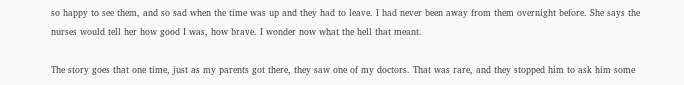so happy to see them, and so sad when the time was up and they had to leave. I had never been away from them overnight before. She says the nurses would tell her how good I was, how brave. I wonder now what the hell that meant.

The story goes that one time, just as my parents got there, they saw one of my doctors. That was rare, and they stopped him to ask him some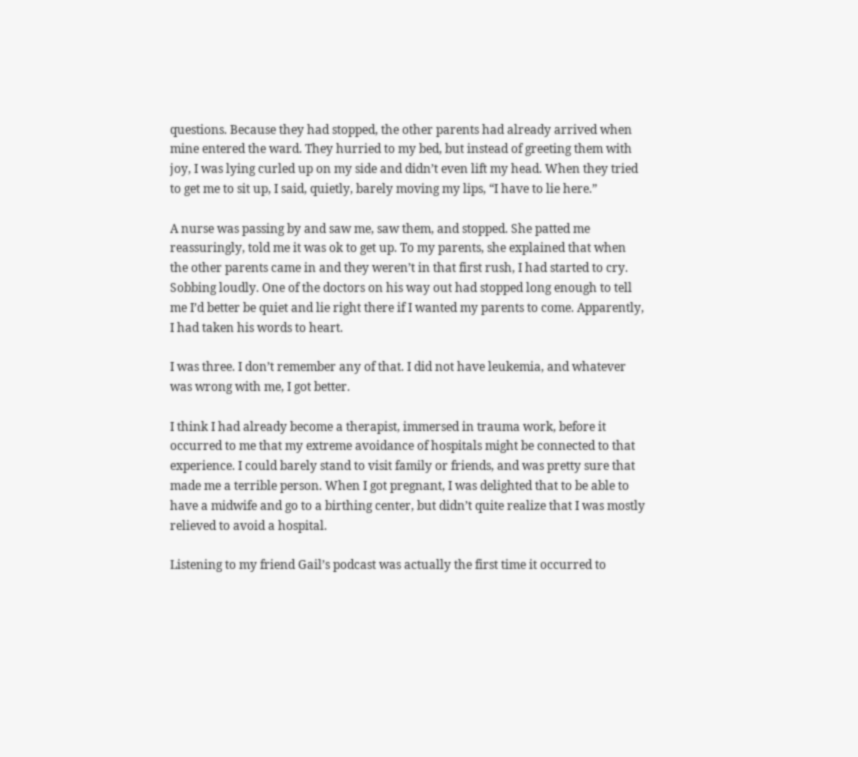questions. Because they had stopped, the other parents had already arrived when mine entered the ward. They hurried to my bed, but instead of greeting them with joy, I was lying curled up on my side and didn’t even lift my head. When they tried to get me to sit up, I said, quietly, barely moving my lips, “I have to lie here.”

A nurse was passing by and saw me, saw them, and stopped. She patted me reassuringly, told me it was ok to get up. To my parents, she explained that when the other parents came in and they weren’t in that first rush, I had started to cry. Sobbing loudly. One of the doctors on his way out had stopped long enough to tell me I’d better be quiet and lie right there if I wanted my parents to come. Apparently, I had taken his words to heart.

I was three. I don’t remember any of that. I did not have leukemia, and whatever was wrong with me, I got better.

I think I had already become a therapist, immersed in trauma work, before it occurred to me that my extreme avoidance of hospitals might be connected to that experience. I could barely stand to visit family or friends, and was pretty sure that made me a terrible person. When I got pregnant, I was delighted that to be able to have a midwife and go to a birthing center, but didn’t quite realize that I was mostly relieved to avoid a hospital.

Listening to my friend Gail’s podcast was actually the first time it occurred to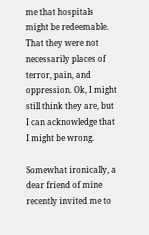me that hospitals might be redeemable. That they were not necessarily places of terror, pain, and oppression. Ok, I might still think they are, but I can acknowledge that I might be wrong.

Somewhat ironically, a dear friend of mine recently invited me to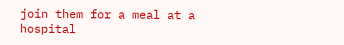join them for a meal at a hospital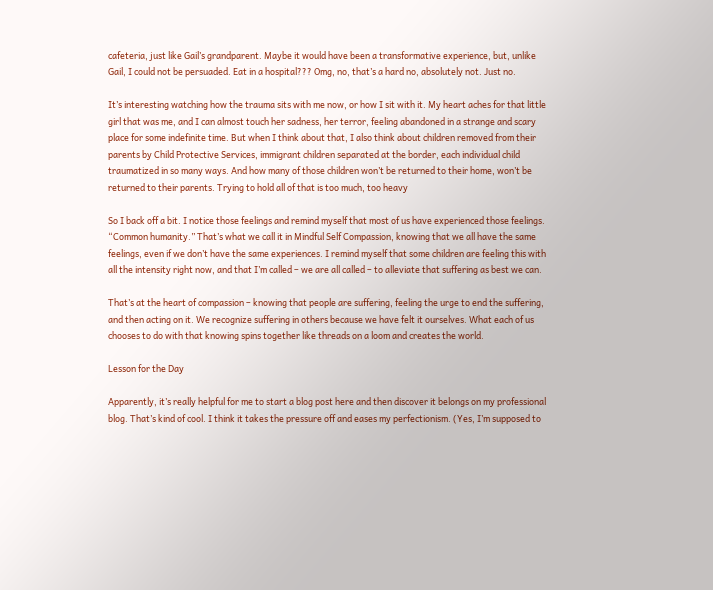cafeteria, just like Gail’s grandparent. Maybe it would have been a transformative experience, but, unlike Gail, I could not be persuaded. Eat in a hospital??? Omg, no, that’s a hard no, absolutely not. Just no.

It’s interesting watching how the trauma sits with me now, or how I sit with it. My heart aches for that little girl that was me, and I can almost touch her sadness, her terror, feeling abandoned in a strange and scary place for some indefinite time. But when I think about that, I also think about children removed from their parents by Child Protective Services, immigrant children separated at the border, each individual child traumatized in so many ways. And how many of those children won’t be returned to their home, won’t be returned to their parents. Trying to hold all of that is too much, too heavy

So I back off a bit. I notice those feelings and remind myself that most of us have experienced those feelings. “Common humanity.” That’s what we call it in Mindful Self Compassion, knowing that we all have the same feelings, even if we don’t have the same experiences. I remind myself that some children are feeling this with all the intensity right now, and that I’m called – we are all called – to alleviate that suffering as best we can.

That’s at the heart of compassion – knowing that people are suffering, feeling the urge to end the suffering, and then acting on it. We recognize suffering in others because we have felt it ourselves. What each of us chooses to do with that knowing spins together like threads on a loom and creates the world.

Lesson for the Day

Apparently, it’s really helpful for me to start a blog post here and then discover it belongs on my professional blog. That’s kind of cool. I think it takes the pressure off and eases my perfectionism. (Yes, I’m supposed to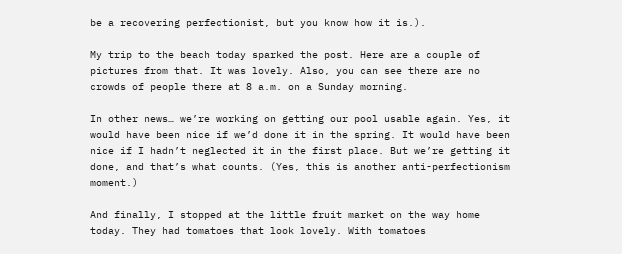be a recovering perfectionist, but you know how it is.).

My trip to the beach today sparked the post. Here are a couple of pictures from that. It was lovely. Also, you can see there are no crowds of people there at 8 a.m. on a Sunday morning.

In other news… we’re working on getting our pool usable again. Yes, it would have been nice if we’d done it in the spring. It would have been nice if I hadn’t neglected it in the first place. But we’re getting it done, and that’s what counts. (Yes, this is another anti-perfectionism moment.)

And finally, I stopped at the little fruit market on the way home today. They had tomatoes that look lovely. With tomatoes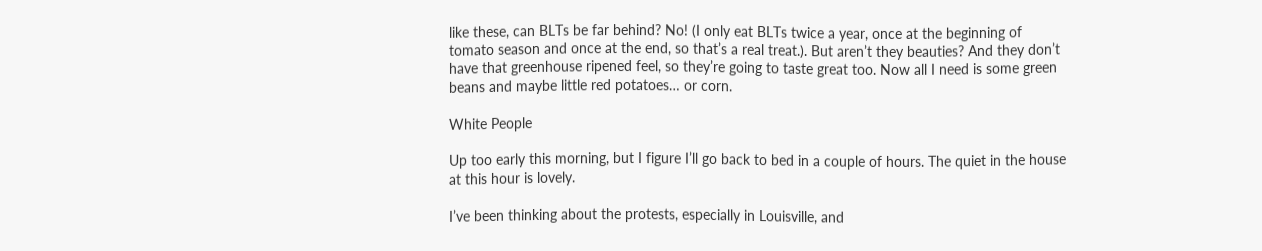like these, can BLTs be far behind? No! (I only eat BLTs twice a year, once at the beginning of tomato season and once at the end, so that’s a real treat.). But aren’t they beauties? And they don’t have that greenhouse ripened feel, so they’re going to taste great too. Now all I need is some green beans and maybe little red potatoes… or corn.

White People

Up too early this morning, but I figure I’ll go back to bed in a couple of hours. The quiet in the house at this hour is lovely.

I’ve been thinking about the protests, especially in Louisville, and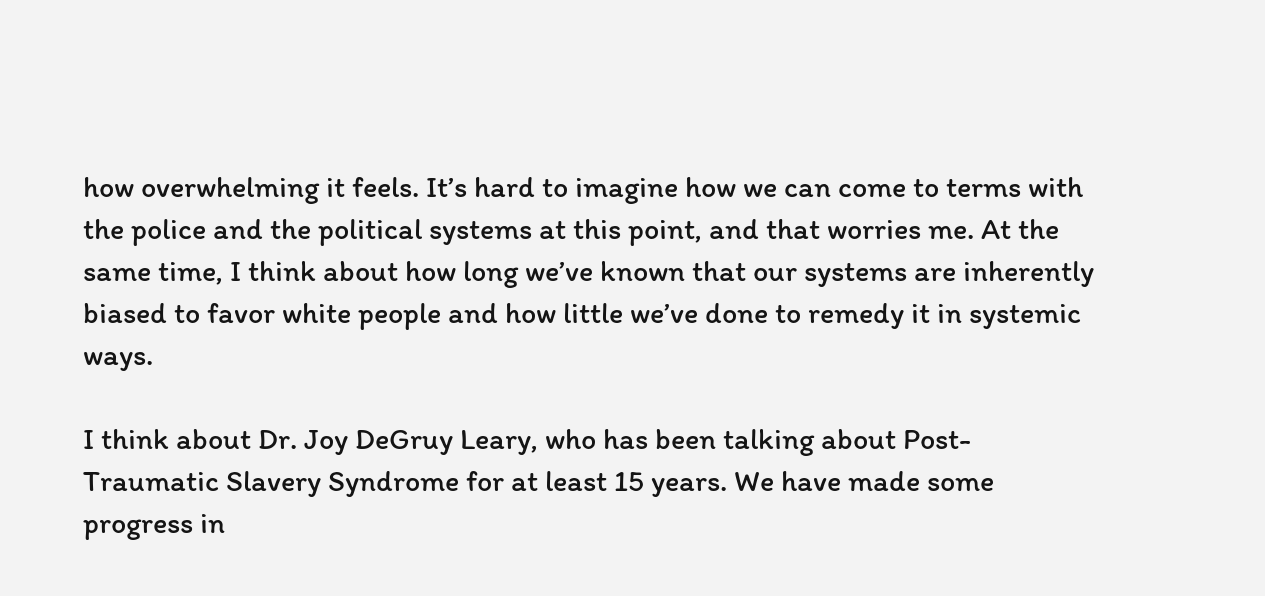how overwhelming it feels. It’s hard to imagine how we can come to terms with the police and the political systems at this point, and that worries me. At the same time, I think about how long we’ve known that our systems are inherently biased to favor white people and how little we’ve done to remedy it in systemic ways.

I think about Dr. Joy DeGruy Leary, who has been talking about Post-Traumatic Slavery Syndrome for at least 15 years. We have made some progress in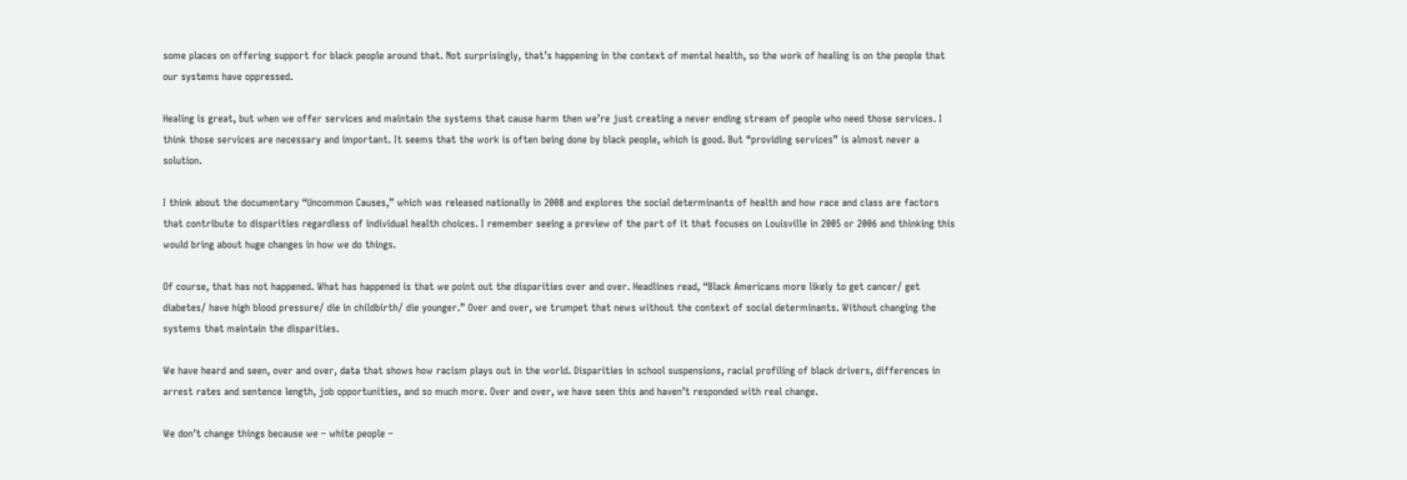some places on offering support for black people around that. Not surprisingly, that’s happening in the context of mental health, so the work of healing is on the people that our systems have oppressed.

Healing is great, but when we offer services and maintain the systems that cause harm then we’re just creating a never ending stream of people who need those services. I think those services are necessary and important. It seems that the work is often being done by black people, which is good. But “providing services” is almost never a solution.

I think about the documentary “Uncommon Causes,” which was released nationally in 2008 and explores the social determinants of health and how race and class are factors that contribute to disparities regardless of individual health choices. I remember seeing a preview of the part of it that focuses on Louisville in 2005 or 2006 and thinking this would bring about huge changes in how we do things.

Of course, that has not happened. What has happened is that we point out the disparities over and over. Headlines read, “Black Americans more likely to get cancer/ get diabetes/ have high blood pressure/ die in childbirth/ die younger.” Over and over, we trumpet that news without the context of social determinants. Without changing the systems that maintain the disparities.

We have heard and seen, over and over, data that shows how racism plays out in the world. Disparities in school suspensions, racial profiling of black drivers, differences in arrest rates and sentence length, job opportunities, and so much more. Over and over, we have seen this and haven’t responded with real change.

We don’t change things because we – white people –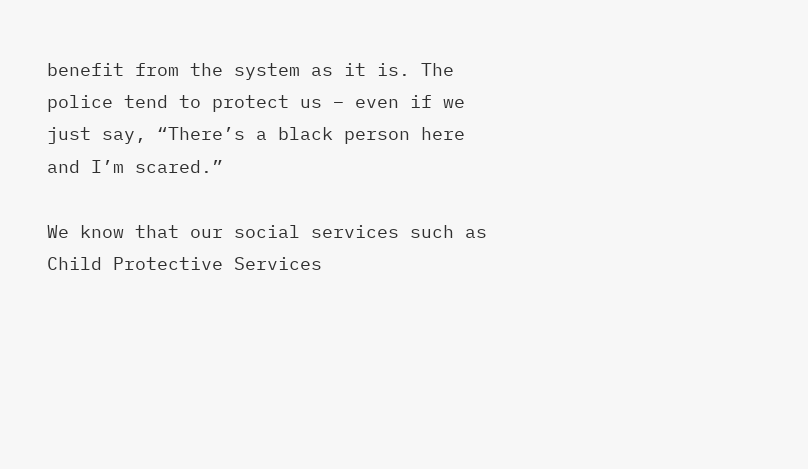benefit from the system as it is. The police tend to protect us – even if we just say, “There’s a black person here and I’m scared.”

We know that our social services such as Child Protective Services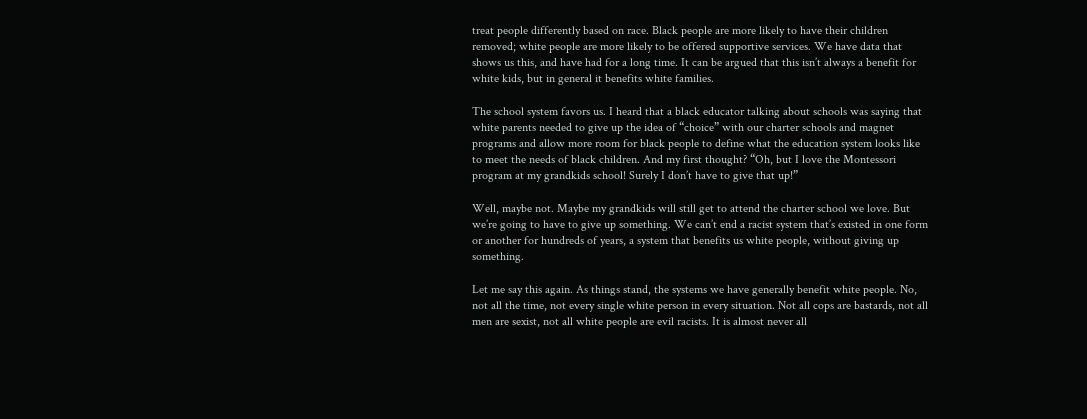treat people differently based on race. Black people are more likely to have their children removed; white people are more likely to be offered supportive services. We have data that shows us this, and have had for a long time. It can be argued that this isn’t always a benefit for white kids, but in general it benefits white families.

The school system favors us. I heard that a black educator talking about schools was saying that white parents needed to give up the idea of “choice” with our charter schools and magnet programs and allow more room for black people to define what the education system looks like to meet the needs of black children. And my first thought? “Oh, but I love the Montessori program at my grandkids school! Surely I don’t have to give that up!”

Well, maybe not. Maybe my grandkids will still get to attend the charter school we love. But we’re going to have to give up something. We can’t end a racist system that’s existed in one form or another for hundreds of years, a system that benefits us white people, without giving up something.

Let me say this again. As things stand, the systems we have generally benefit white people. No, not all the time, not every single white person in every situation. Not all cops are bastards, not all men are sexist, not all white people are evil racists. It is almost never all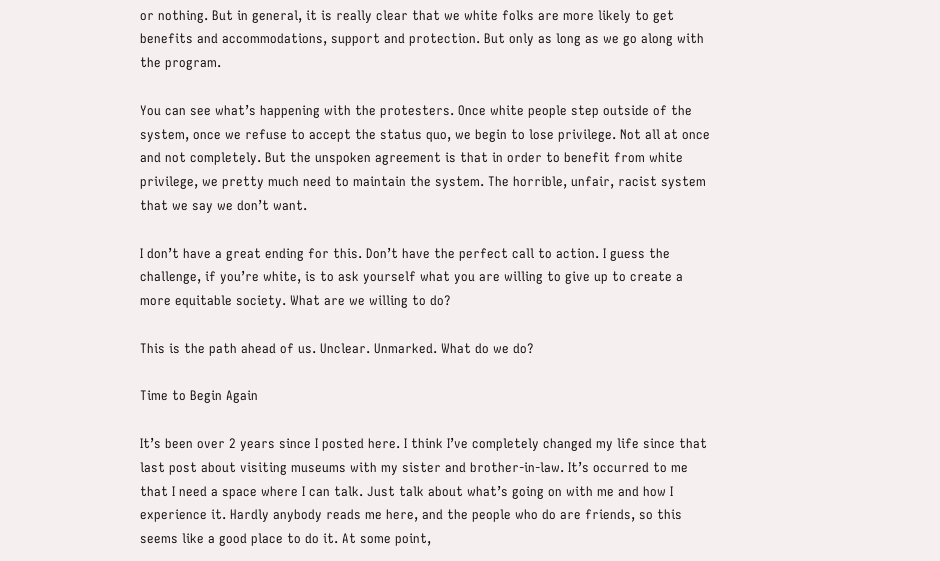or nothing. But in general, it is really clear that we white folks are more likely to get benefits and accommodations, support and protection. But only as long as we go along with the program.

You can see what’s happening with the protesters. Once white people step outside of the system, once we refuse to accept the status quo, we begin to lose privilege. Not all at once and not completely. But the unspoken agreement is that in order to benefit from white privilege, we pretty much need to maintain the system. The horrible, unfair, racist system that we say we don’t want.

I don’t have a great ending for this. Don’t have the perfect call to action. I guess the challenge, if you’re white, is to ask yourself what you are willing to give up to create a more equitable society. What are we willing to do?

This is the path ahead of us. Unclear. Unmarked. What do we do?

Time to Begin Again

It’s been over 2 years since I posted here. I think I’ve completely changed my life since that last post about visiting museums with my sister and brother-in-law. It’s occurred to me that I need a space where I can talk. Just talk about what’s going on with me and how I experience it. Hardly anybody reads me here, and the people who do are friends, so this seems like a good place to do it. At some point,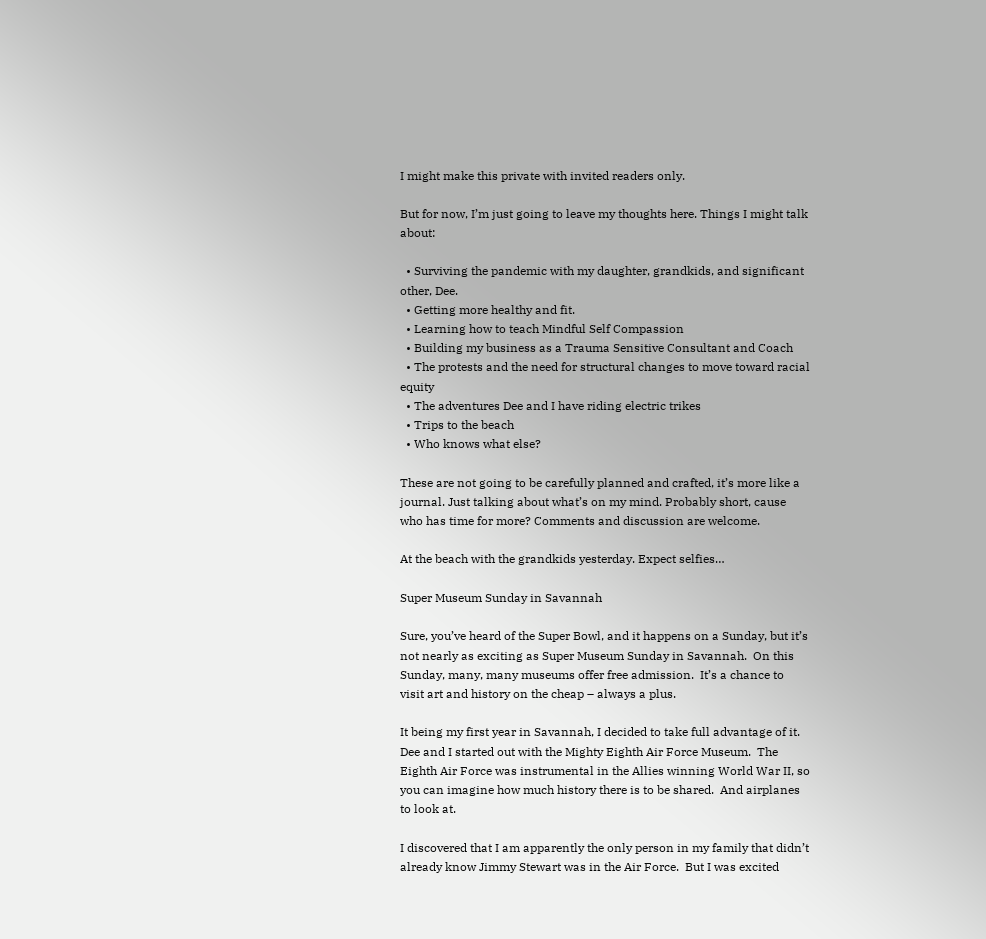I might make this private with invited readers only.

But for now, I’m just going to leave my thoughts here. Things I might talk about:

  • Surviving the pandemic with my daughter, grandkids, and significant other, Dee.
  • Getting more healthy and fit.
  • Learning how to teach Mindful Self Compassion
  • Building my business as a Trauma Sensitive Consultant and Coach
  • The protests and the need for structural changes to move toward racial equity
  • The adventures Dee and I have riding electric trikes
  • Trips to the beach
  • Who knows what else?

These are not going to be carefully planned and crafted, it’s more like a journal. Just talking about what’s on my mind. Probably short, cause who has time for more? Comments and discussion are welcome.

At the beach with the grandkids yesterday. Expect selfies…

Super Museum Sunday in Savannah

Sure, you’ve heard of the Super Bowl, and it happens on a Sunday, but it’s not nearly as exciting as Super Museum Sunday in Savannah.  On this Sunday, many, many museums offer free admission.  It’s a chance to visit art and history on the cheap – always a plus.

It being my first year in Savannah, I decided to take full advantage of it.  Dee and I started out with the Mighty Eighth Air Force Museum.  The Eighth Air Force was instrumental in the Allies winning World War II, so you can imagine how much history there is to be shared.  And airplanes to look at.

I discovered that I am apparently the only person in my family that didn’t already know Jimmy Stewart was in the Air Force.  But I was excited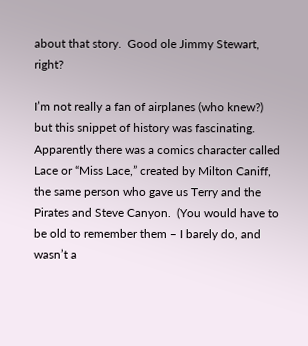about that story.  Good ole Jimmy Stewart, right?

I’m not really a fan of airplanes (who knew?) but this snippet of history was fascinating. Apparently there was a comics character called Lace or “Miss Lace,” created by Milton Caniff, the same person who gave us Terry and the Pirates and Steve Canyon.  (You would have to be old to remember them – I barely do, and wasn’t a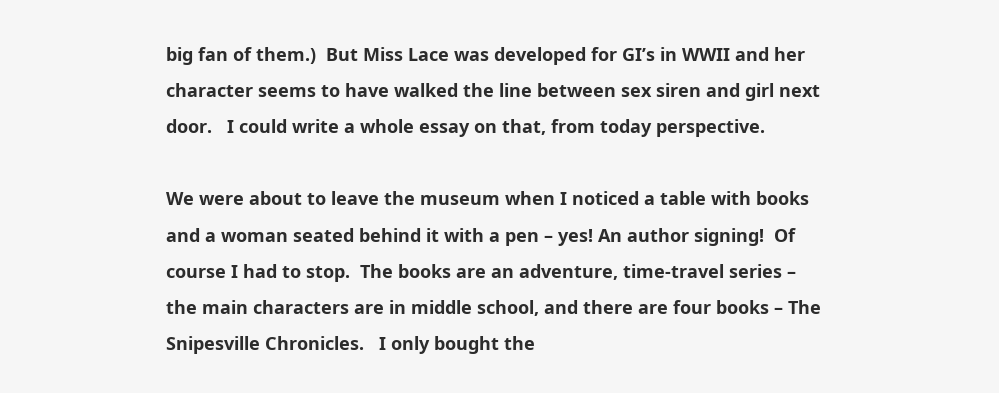big fan of them.)  But Miss Lace was developed for GI’s in WWII and her character seems to have walked the line between sex siren and girl next door.   I could write a whole essay on that, from today perspective.

We were about to leave the museum when I noticed a table with books and a woman seated behind it with a pen – yes! An author signing!  Of course I had to stop.  The books are an adventure, time-travel series – the main characters are in middle school, and there are four books – The Snipesville Chronicles.   I only bought the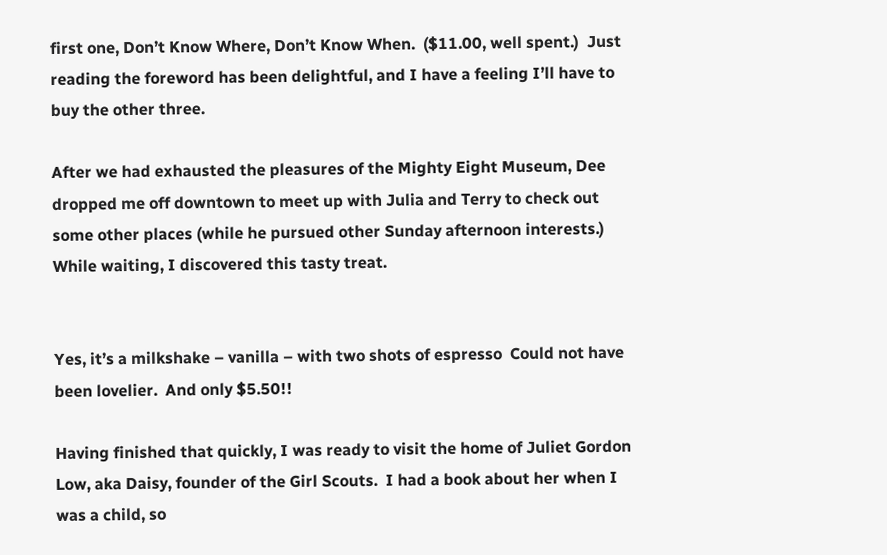first one, Don’t Know Where, Don’t Know When.  ($11.00, well spent.)  Just reading the foreword has been delightful, and I have a feeling I’ll have to buy the other three.

After we had exhausted the pleasures of the Mighty Eight Museum, Dee dropped me off downtown to meet up with Julia and Terry to check out some other places (while he pursued other Sunday afternoon interests.)  While waiting, I discovered this tasty treat.


Yes, it’s a milkshake – vanilla – with two shots of espresso  Could not have been lovelier.  And only $5.50!!

Having finished that quickly, I was ready to visit the home of Juliet Gordon Low, aka Daisy, founder of the Girl Scouts.  I had a book about her when I was a child, so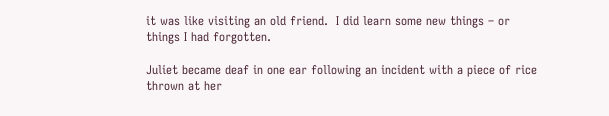it was like visiting an old friend.  I did learn some new things – or things I had forgotten.

Juliet became deaf in one ear following an incident with a piece of rice thrown at her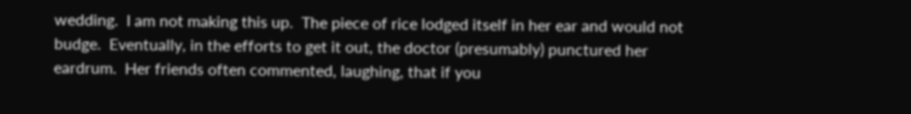wedding.  I am not making this up.  The piece of rice lodged itself in her ear and would not budge.  Eventually, in the efforts to get it out, the doctor (presumably) punctured her eardrum.  Her friends often commented, laughing, that if you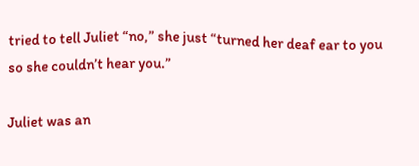tried to tell Juliet “no,” she just “turned her deaf ear to you so she couldn’t hear you.”

Juliet was an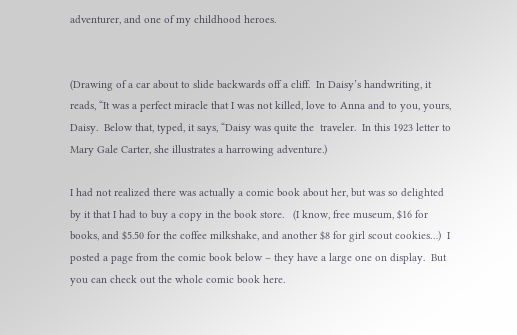adventurer, and one of my childhood heroes.


(Drawing of a car about to slide backwards off a cliff.  In Daisy’s handwriting, it reads, “It was a perfect miracle that I was not killed, love to Anna and to you, yours, Daisy.  Below that, typed, it says, “Daisy was quite the  traveler.  In this 1923 letter to Mary Gale Carter, she illustrates a harrowing adventure.)

I had not realized there was actually a comic book about her, but was so delighted by it that I had to buy a copy in the book store.   (I know, free museum, $16 for books, and $5.50 for the coffee milkshake, and another $8 for girl scout cookies…)  I posted a page from the comic book below – they have a large one on display.  But you can check out the whole comic book here.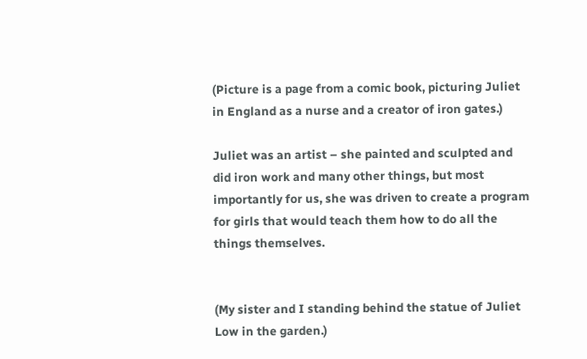(Picture is a page from a comic book, picturing Juliet in England as a nurse and a creator of iron gates.)

Juliet was an artist – she painted and sculpted and did iron work and many other things, but most importantly for us, she was driven to create a program for girls that would teach them how to do all the things themselves.


(My sister and I standing behind the statue of Juliet Low in the garden.)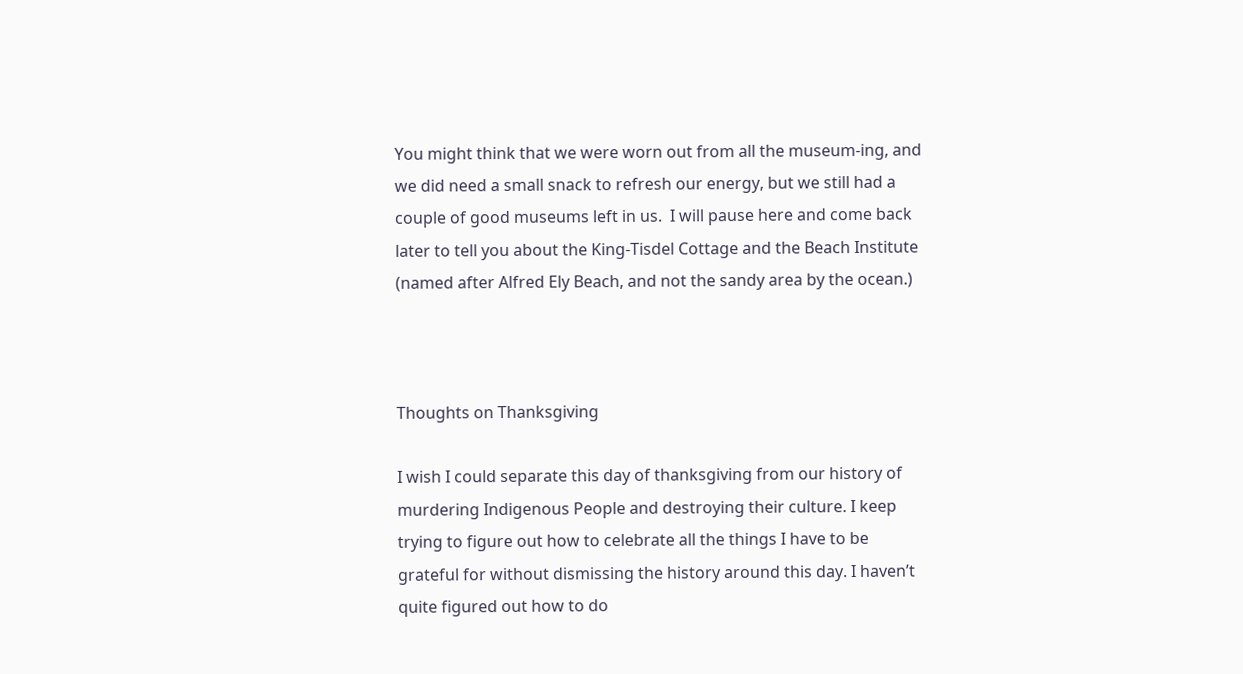You might think that we were worn out from all the museum-ing, and we did need a small snack to refresh our energy, but we still had a couple of good museums left in us.  I will pause here and come back later to tell you about the King-Tisdel Cottage and the Beach Institute (named after Alfred Ely Beach, and not the sandy area by the ocean.)



Thoughts on Thanksgiving

I wish I could separate this day of thanksgiving from our history of murdering Indigenous People and destroying their culture. I keep trying to figure out how to celebrate all the things I have to be grateful for without dismissing the history around this day. I haven’t quite figured out how to do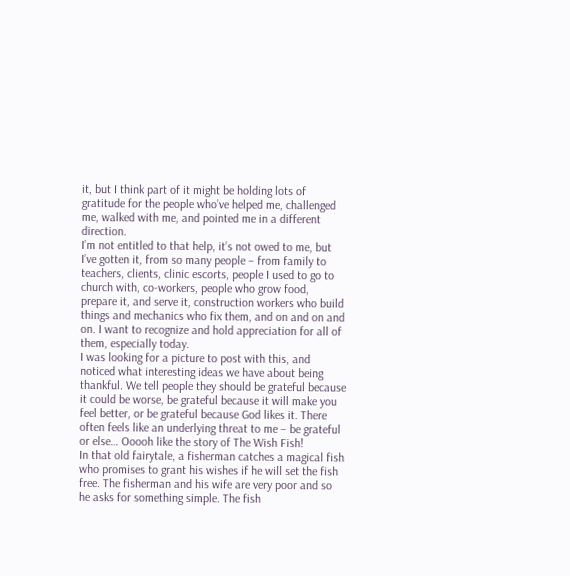it, but I think part of it might be holding lots of gratitude for the people who’ve helped me, challenged me, walked with me, and pointed me in a different direction.
I’m not entitled to that help, it’s not owed to me, but I’ve gotten it, from so many people – from family to teachers, clients, clinic escorts, people I used to go to church with, co-workers, people who grow food, prepare it, and serve it, construction workers who build things and mechanics who fix them, and on and on and on. I want to recognize and hold appreciation for all of them, especially today.
I was looking for a picture to post with this, and noticed what interesting ideas we have about being thankful. We tell people they should be grateful because it could be worse, be grateful because it will make you feel better, or be grateful because God likes it. There often feels like an underlying threat to me – be grateful or else… Ooooh like the story of The Wish Fish!
In that old fairytale, a fisherman catches a magical fish who promises to grant his wishes if he will set the fish free. The fisherman and his wife are very poor and so he asks for something simple. The fish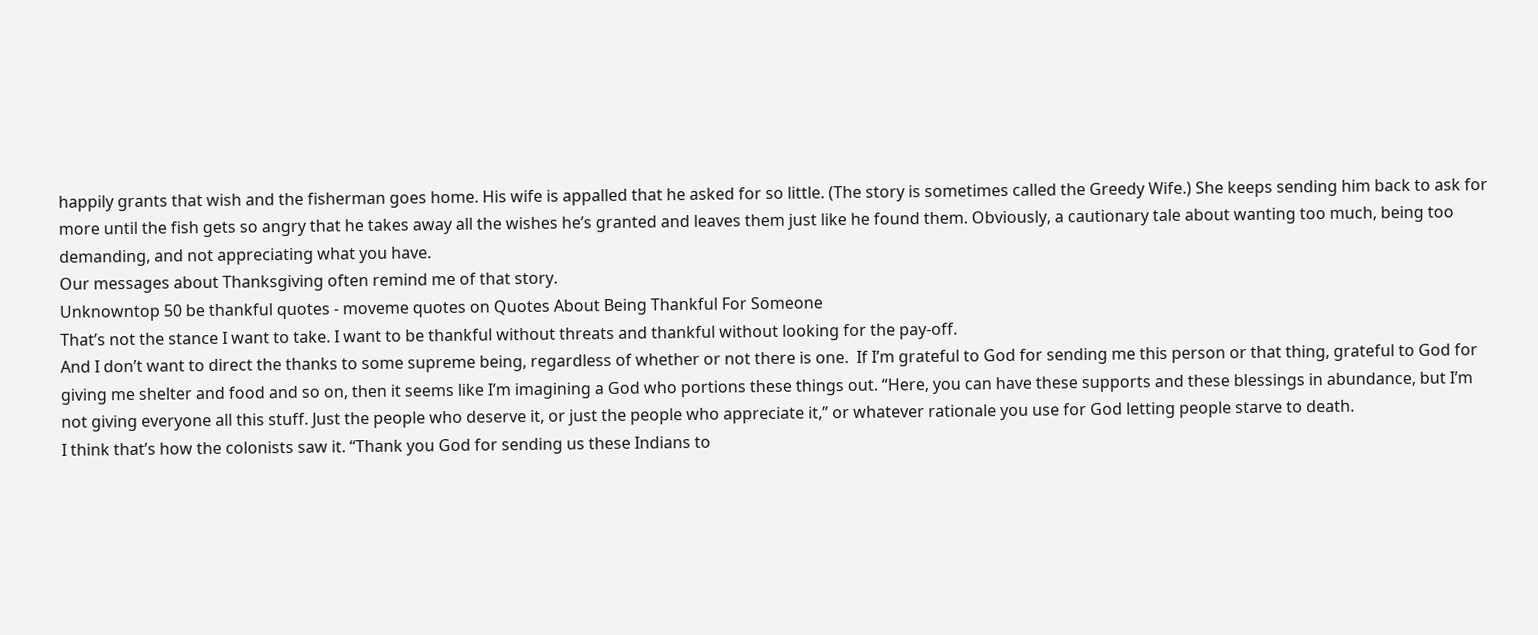happily grants that wish and the fisherman goes home. His wife is appalled that he asked for so little. (The story is sometimes called the Greedy Wife.) She keeps sending him back to ask for more until the fish gets so angry that he takes away all the wishes he’s granted and leaves them just like he found them. Obviously, a cautionary tale about wanting too much, being too demanding, and not appreciating what you have.
Our messages about Thanksgiving often remind me of that story.
Unknowntop 50 be thankful quotes - moveme quotes on Quotes About Being Thankful For Someone
That’s not the stance I want to take. I want to be thankful without threats and thankful without looking for the pay-off.
And I don’t want to direct the thanks to some supreme being, regardless of whether or not there is one.  If I’m grateful to God for sending me this person or that thing, grateful to God for giving me shelter and food and so on, then it seems like I’m imagining a God who portions these things out. “Here, you can have these supports and these blessings in abundance, but I’m not giving everyone all this stuff. Just the people who deserve it, or just the people who appreciate it,” or whatever rationale you use for God letting people starve to death.
I think that’s how the colonists saw it. “Thank you God for sending us these Indians to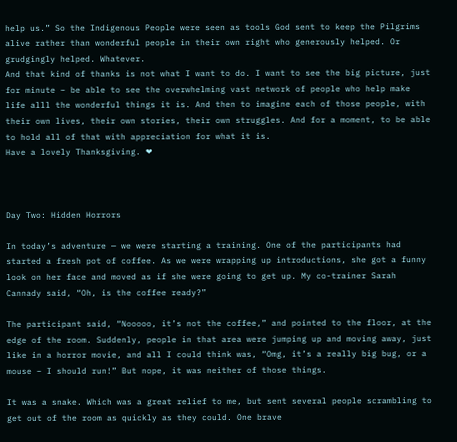help us.” So the Indigenous People were seen as tools God sent to keep the Pilgrims alive rather than wonderful people in their own right who generously helped. Or grudgingly helped. Whatever.
And that kind of thanks is not what I want to do. I want to see the big picture, just for minute – be able to see the overwhelming vast network of people who help make life alll the wonderful things it is. And then to imagine each of those people, with their own lives, their own stories, their own struggles. And for a moment, to be able to hold all of that with appreciation for what it is.
Have a lovely Thanksgiving. ❤



Day Two: Hidden Horrors

In today’s adventure — we were starting a training. One of the participants had started a fresh pot of coffee. As we were wrapping up introductions, she got a funny look on her face and moved as if she were going to get up. My co-trainer Sarah Cannady said, “Oh, is the coffee ready?”

The participant said, “Nooooo, it’s not the coffee,” and pointed to the floor, at the edge of the room. Suddenly, people in that area were jumping up and moving away, just like in a horror movie, and all I could think was, “Omg, it’s a really big bug, or a mouse – I should run!” But nope, it was neither of those things.

It was a snake. Which was a great relief to me, but sent several people scrambling to get out of the room as quickly as they could. One brave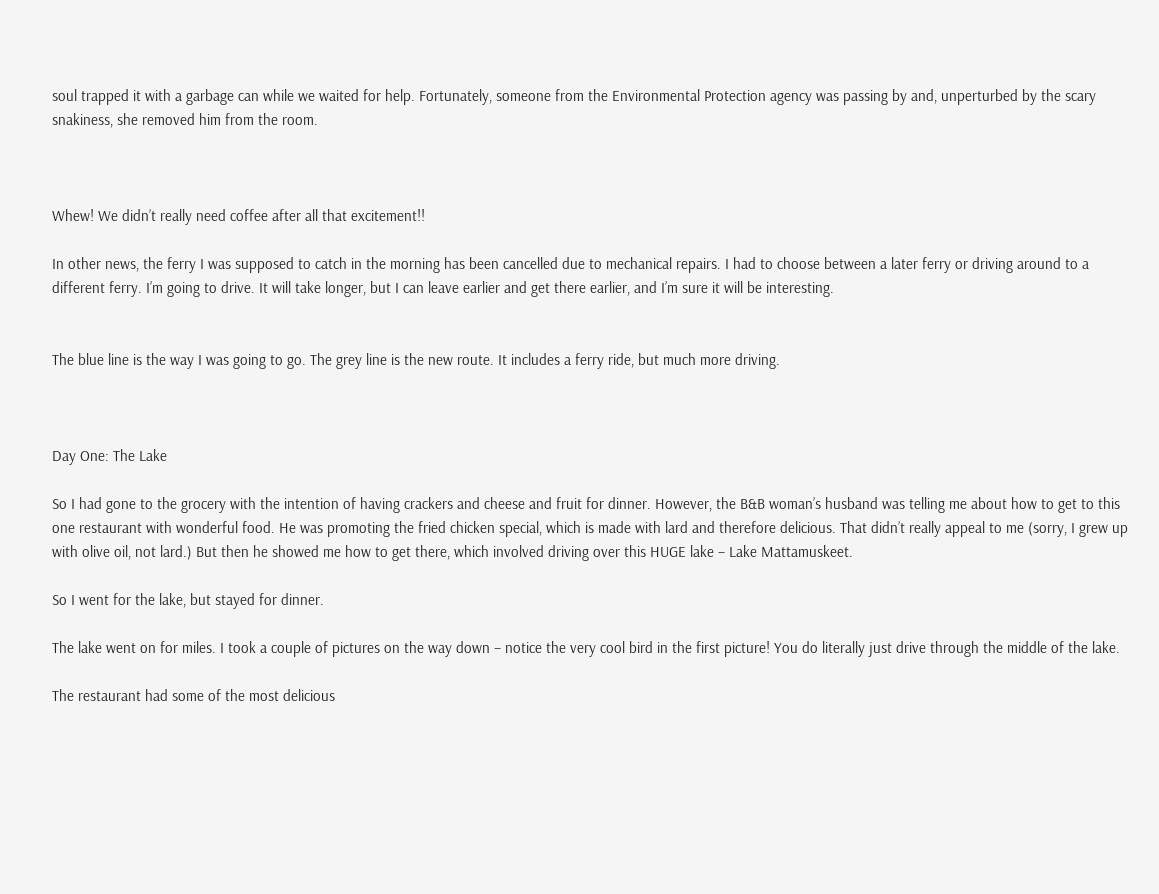soul trapped it with a garbage can while we waited for help. Fortunately, someone from the Environmental Protection agency was passing by and, unperturbed by the scary snakiness, she removed him from the room.



Whew! We didn’t really need coffee after all that excitement!!

In other news, the ferry I was supposed to catch in the morning has been cancelled due to mechanical repairs. I had to choose between a later ferry or driving around to a different ferry. I’m going to drive. It will take longer, but I can leave earlier and get there earlier, and I’m sure it will be interesting.


The blue line is the way I was going to go. The grey line is the new route. It includes a ferry ride, but much more driving.



Day One: The Lake

So I had gone to the grocery with the intention of having crackers and cheese and fruit for dinner. However, the B&B woman’s husband was telling me about how to get to this one restaurant with wonderful food. He was promoting the fried chicken special, which is made with lard and therefore delicious. That didn’t really appeal to me (sorry, I grew up with olive oil, not lard.) But then he showed me how to get there, which involved driving over this HUGE lake – Lake Mattamuskeet.

So I went for the lake, but stayed for dinner.

The lake went on for miles. I took a couple of pictures on the way down – notice the very cool bird in the first picture! You do literally just drive through the middle of the lake.

The restaurant had some of the most delicious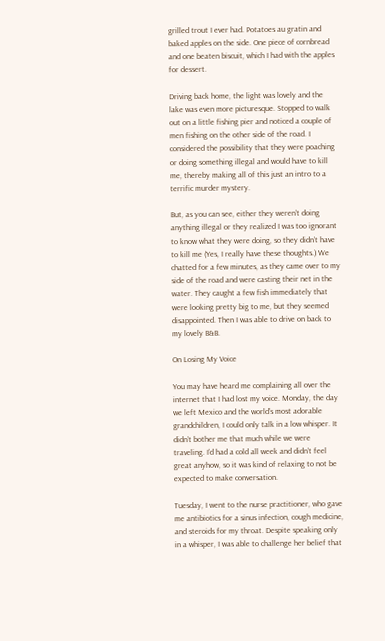grilled trout I ever had. Potatoes au gratin and baked apples on the side. One piece of cornbread and one beaten biscuit, which I had with the apples for dessert.

Driving back home, the light was lovely and the lake was even more picturesque. Stopped to walk out on a little fishing pier and noticed a couple of men fishing on the other side of the road. I considered the possibility that they were poaching or doing something illegal and would have to kill me, thereby making all of this just an intro to a terrific murder mystery.

But, as you can see, either they weren’t doing anything illegal or they realized I was too ignorant to know what they were doing, so they didn’t have to kill me (Yes, I really have these thoughts.) We chatted for a few minutes, as they came over to my side of the road and were casting their net in the water. They caught a few fish immediately that were looking pretty big to me, but they seemed disappointed. Then I was able to drive on back to my lovely B&B.

On Losing My Voice

You may have heard me complaining all over the internet that I had lost my voice. Monday, the day we left Mexico and the world’s most adorable grandchildren, I could only talk in a low whisper. It didn’t bother me that much while we were traveling. I’d had a cold all week and didn’t feel great anyhow, so it was kind of relaxing to not be expected to make conversation.

Tuesday, I went to the nurse practitioner, who gave me antibiotics for a sinus infection, cough medicine, and steroids for my throat. Despite speaking only in a whisper, I was able to challenge her belief that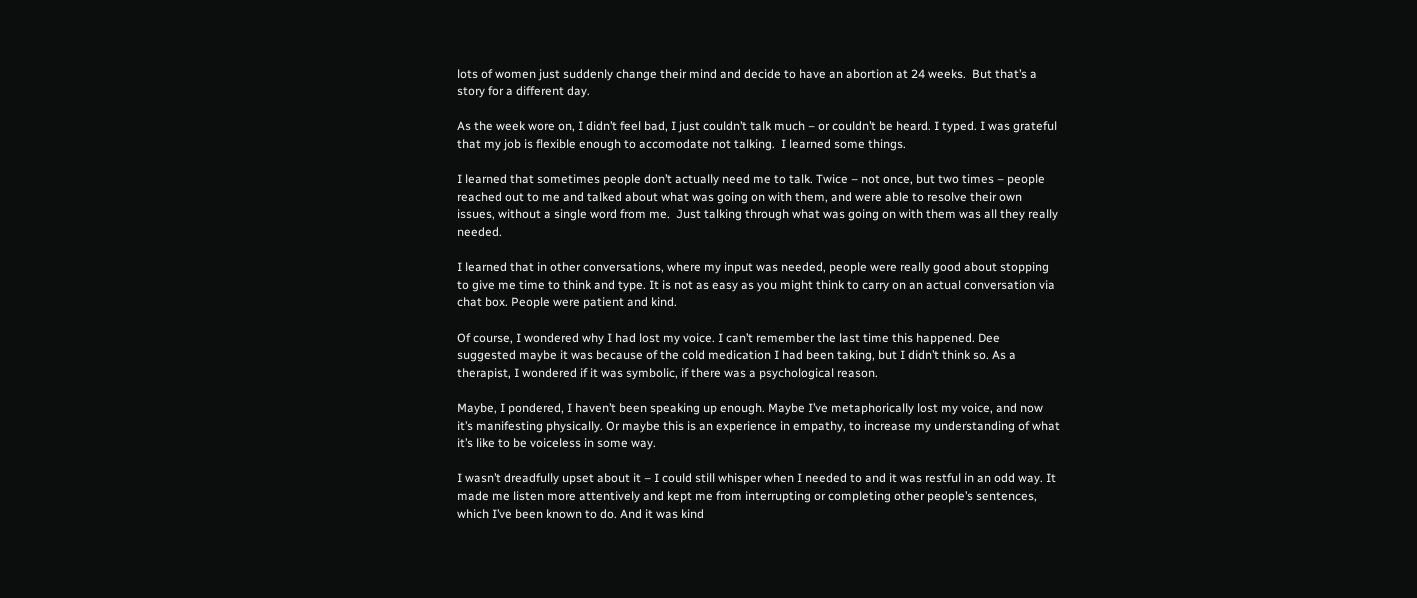lots of women just suddenly change their mind and decide to have an abortion at 24 weeks.  But that’s a story for a different day.

As the week wore on, I didn’t feel bad, I just couldn’t talk much – or couldn’t be heard. I typed. I was grateful that my job is flexible enough to accomodate not talking.  I learned some things.

I learned that sometimes people don’t actually need me to talk. Twice – not once, but two times – people reached out to me and talked about what was going on with them, and were able to resolve their own issues, without a single word from me.  Just talking through what was going on with them was all they really needed.

I learned that in other conversations, where my input was needed, people were really good about stopping to give me time to think and type. It is not as easy as you might think to carry on an actual conversation via chat box. People were patient and kind.

Of course, I wondered why I had lost my voice. I can’t remember the last time this happened. Dee suggested maybe it was because of the cold medication I had been taking, but I didn’t think so. As a therapist, I wondered if it was symbolic, if there was a psychological reason.

Maybe, I pondered, I haven’t been speaking up enough. Maybe I’ve metaphorically lost my voice, and now it’s manifesting physically. Or maybe this is an experience in empathy, to increase my understanding of what it’s like to be voiceless in some way.

I wasn’t dreadfully upset about it – I could still whisper when I needed to and it was restful in an odd way. It made me listen more attentively and kept me from interrupting or completing other people’s sentences, which I’ve been known to do. And it was kind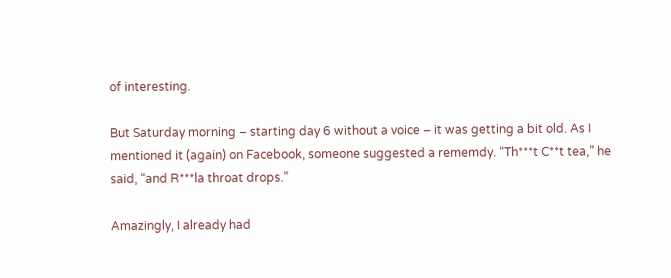of interesting.

But Saturday morning – starting day 6 without a voice – it was getting a bit old. As I mentioned it (again) on Facebook, someone suggested a rememdy. “Th***t C**t tea,” he said, “and R***la throat drops.”

Amazingly, I already had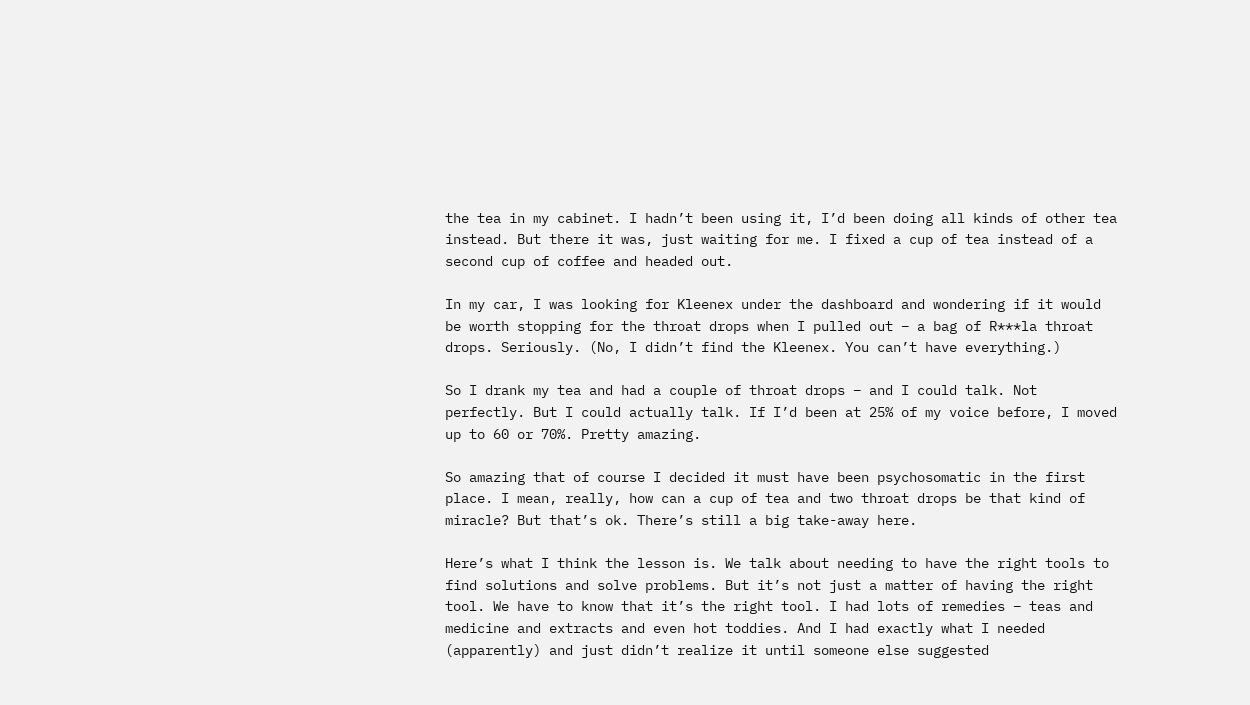the tea in my cabinet. I hadn’t been using it, I’d been doing all kinds of other tea instead. But there it was, just waiting for me. I fixed a cup of tea instead of a second cup of coffee and headed out.

In my car, I was looking for Kleenex under the dashboard and wondering if it would be worth stopping for the throat drops when I pulled out – a bag of R***la throat drops. Seriously. (No, I didn’t find the Kleenex. You can’t have everything.)

So I drank my tea and had a couple of throat drops – and I could talk. Not perfectly. But I could actually talk. If I’d been at 25% of my voice before, I moved up to 60 or 70%. Pretty amazing.

So amazing that of course I decided it must have been psychosomatic in the first place. I mean, really, how can a cup of tea and two throat drops be that kind of miracle? But that’s ok. There’s still a big take-away here.

Here’s what I think the lesson is. We talk about needing to have the right tools to find solutions and solve problems. But it’s not just a matter of having the right tool. We have to know that it’s the right tool. I had lots of remedies – teas and medicine and extracts and even hot toddies. And I had exactly what I needed (apparently) and just didn’t realize it until someone else suggested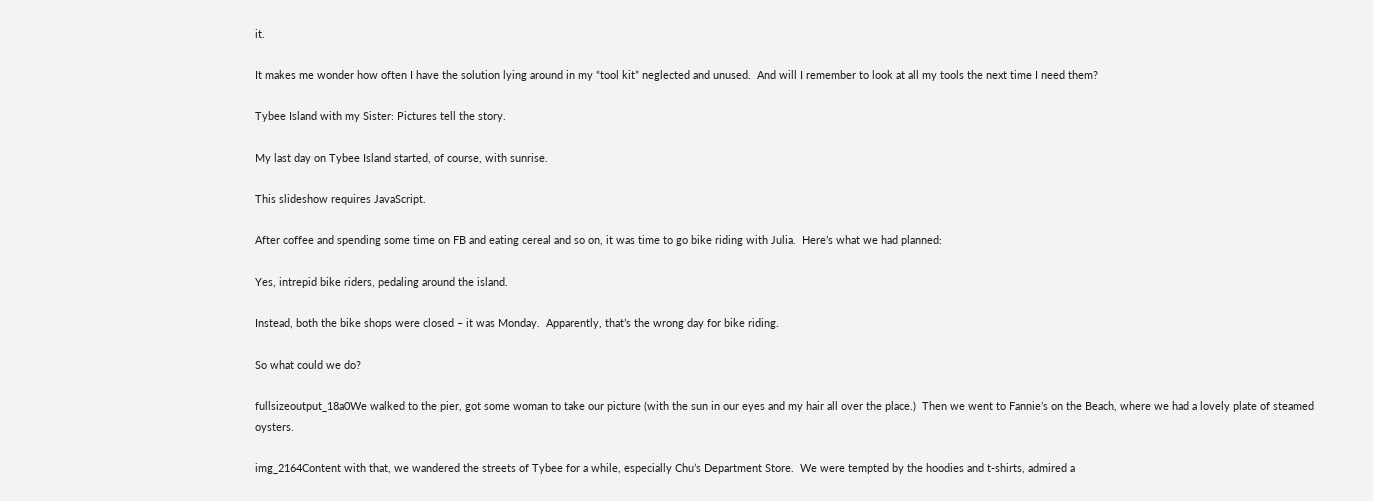it.

It makes me wonder how often I have the solution lying around in my “tool kit” neglected and unused.  And will I remember to look at all my tools the next time I need them?

Tybee Island with my Sister: Pictures tell the story.

My last day on Tybee Island started, of course, with sunrise.

This slideshow requires JavaScript.

After coffee and spending some time on FB and eating cereal and so on, it was time to go bike riding with Julia.  Here’s what we had planned:

Yes, intrepid bike riders, pedaling around the island.

Instead, both the bike shops were closed – it was Monday.  Apparently, that’s the wrong day for bike riding.

So what could we do?

fullsizeoutput_18a0We walked to the pier, got some woman to take our picture (with the sun in our eyes and my hair all over the place.)  Then we went to Fannie’s on the Beach, where we had a lovely plate of steamed oysters.

img_2164Content with that, we wandered the streets of Tybee for a while, especially Chu’s Department Store.  We were tempted by the hoodies and t-shirts, admired a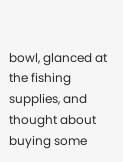bowl, glanced at the fishing supplies, and thought about buying some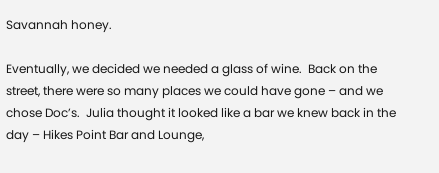Savannah honey.

Eventually, we decided we needed a glass of wine.  Back on the street, there were so many places we could have gone – and we chose Doc’s.  Julia thought it looked like a bar we knew back in the day – Hikes Point Bar and Lounge,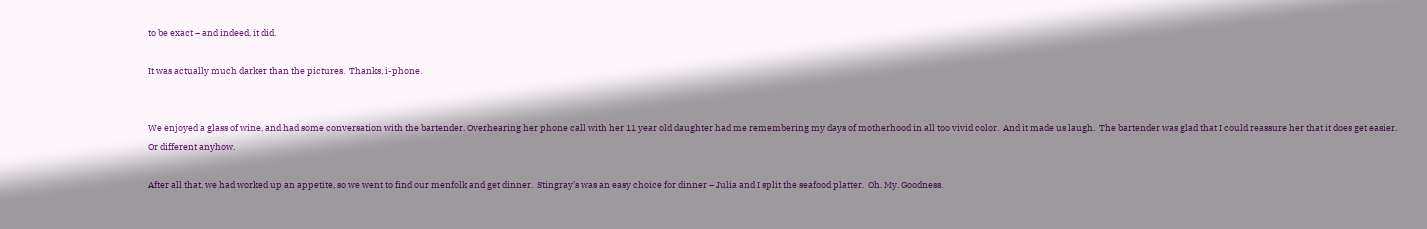to be exact – and indeed, it did.

It was actually much darker than the pictures.  Thanks, i-phone.


We enjoyed a glass of wine, and had some conversation with the bartender. Overhearing her phone call with her 11 year old daughter had me remembering my days of motherhood in all too vivid color.  And it made us laugh.  The bartender was glad that I could reassure her that it does get easier.  Or different anyhow.

After all that, we had worked up an appetite, so we went to find our menfolk and get dinner.  Stingray’s was an easy choice for dinner – Julia and I split the seafood platter.  Oh. My. Goodness.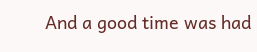And a good time was had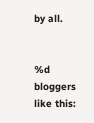by all.


%d bloggers like this: